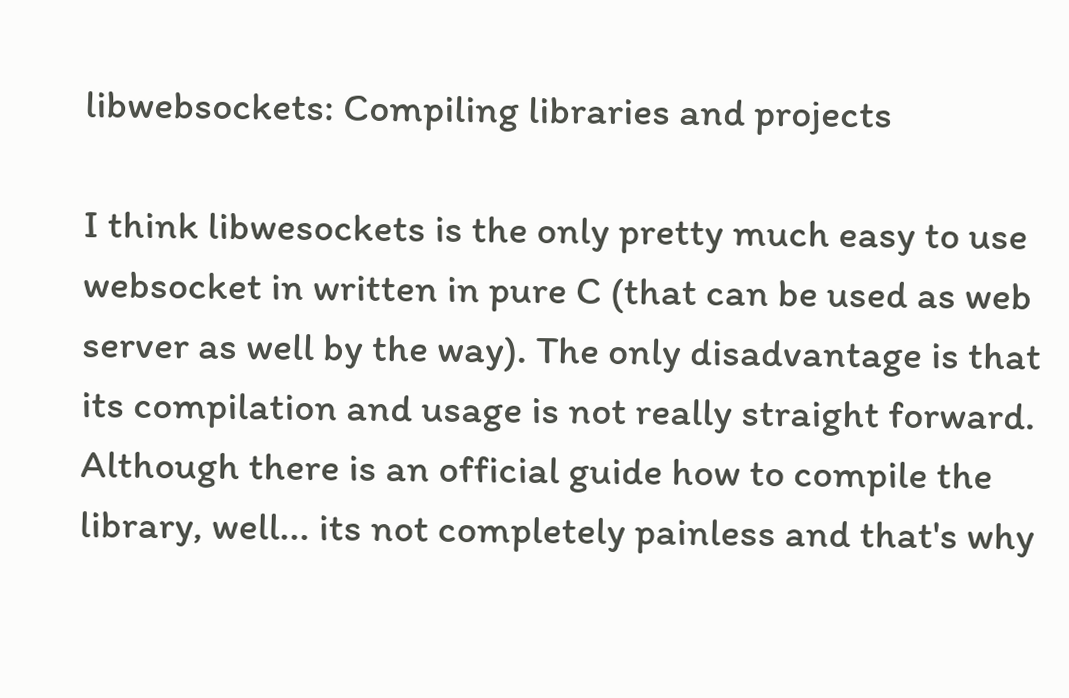libwebsockets: Compiling libraries and projects

I think libwesockets is the only pretty much easy to use websocket in written in pure C (that can be used as web server as well by the way). The only disadvantage is that its compilation and usage is not really straight forward. Although there is an official guide how to compile the library, well... its not completely painless and that's why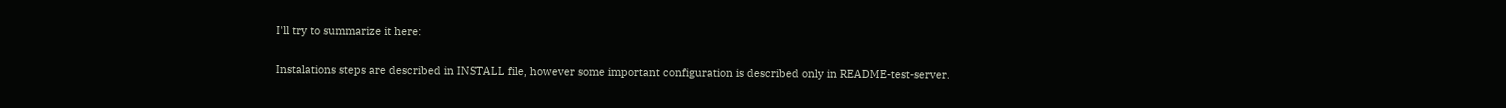I'll try to summarize it here:

Instalations steps are described in INSTALL file, however some important configuration is described only in README-test-server.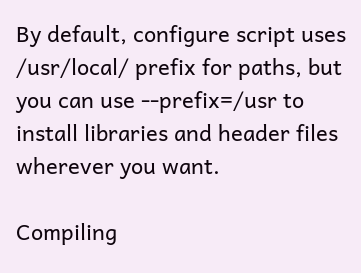By default, configure script uses /usr/local/ prefix for paths, but you can use --prefix=/usr to install libraries and header files wherever you want.

Compiling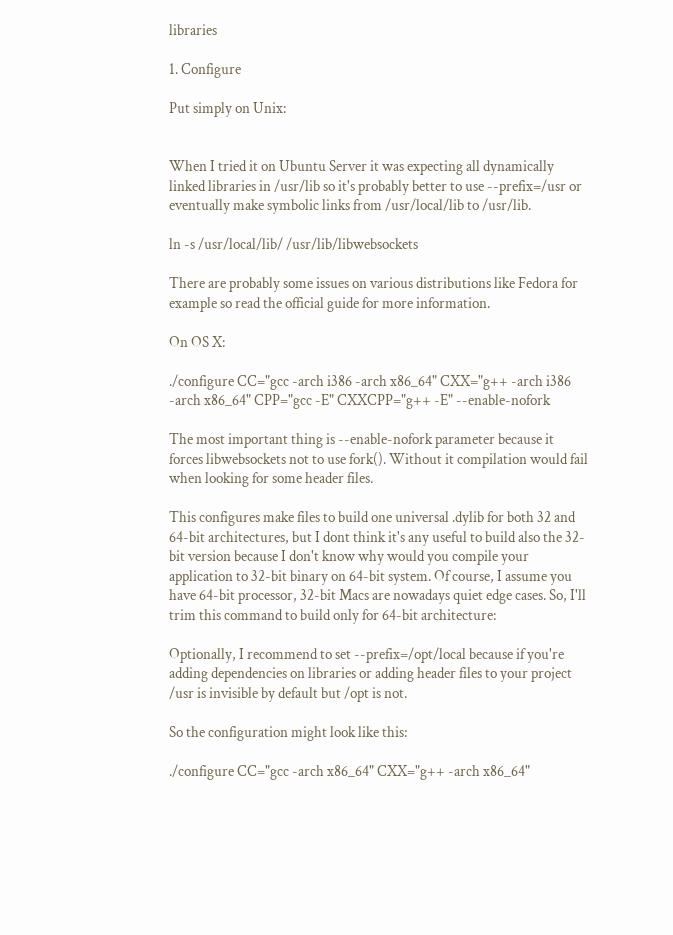libraries

1. Configure

Put simply on Unix:


When I tried it on Ubuntu Server it was expecting all dynamically linked libraries in /usr/lib so it's probably better to use --prefix=/usr or eventually make symbolic links from /usr/local/lib to /usr/lib.

ln -s /usr/local/lib/ /usr/lib/libwebsockets

There are probably some issues on various distributions like Fedora for example so read the official guide for more information.

On OS X:

./configure CC="gcc -arch i386 -arch x86_64" CXX="g++ -arch i386 -arch x86_64" CPP="gcc -E" CXXCPP="g++ -E" --enable-nofork

The most important thing is --enable-nofork parameter because it forces libwebsockets not to use fork(). Without it compilation would fail when looking for some header files.

This configures make files to build one universal .dylib for both 32 and 64-bit architectures, but I dont think it's any useful to build also the 32-bit version because I don't know why would you compile your application to 32-bit binary on 64-bit system. Of course, I assume you have 64-bit processor, 32-bit Macs are nowadays quiet edge cases. So, I'll trim this command to build only for 64-bit architecture:

Optionally, I recommend to set --prefix=/opt/local because if you're adding dependencies on libraries or adding header files to your project /usr is invisible by default but /opt is not.

So the configuration might look like this:

./configure CC="gcc -arch x86_64" CXX="g++ -arch x86_64"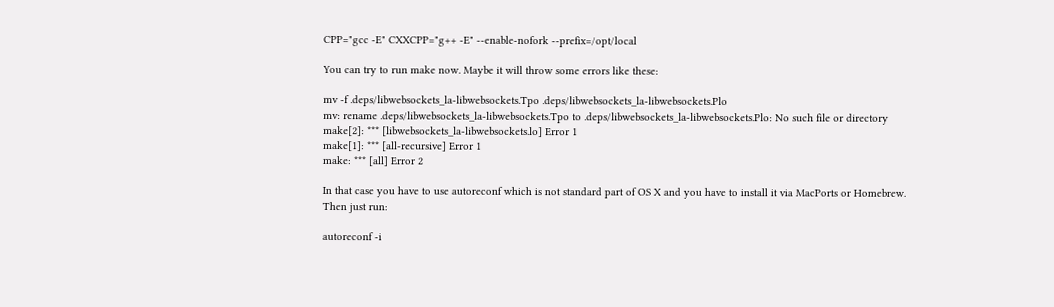CPP="gcc -E" CXXCPP="g++ -E" --enable-nofork --prefix=/opt/local

You can try to run make now. Maybe it will throw some errors like these:

mv -f .deps/libwebsockets_la-libwebsockets.Tpo .deps/libwebsockets_la-libwebsockets.Plo
mv: rename .deps/libwebsockets_la-libwebsockets.Tpo to .deps/libwebsockets_la-libwebsockets.Plo: No such file or directory
make[2]: *** [libwebsockets_la-libwebsockets.lo] Error 1
make[1]: *** [all-recursive] Error 1
make: *** [all] Error 2

In that case you have to use autoreconf which is not standard part of OS X and you have to install it via MacPorts or Homebrew.
Then just run:

autoreconf -i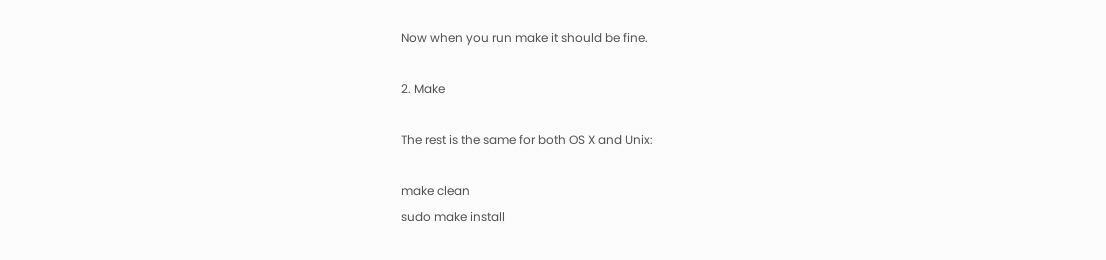Now when you run make it should be fine.

2. Make

The rest is the same for both OS X and Unix:

make clean
sudo make install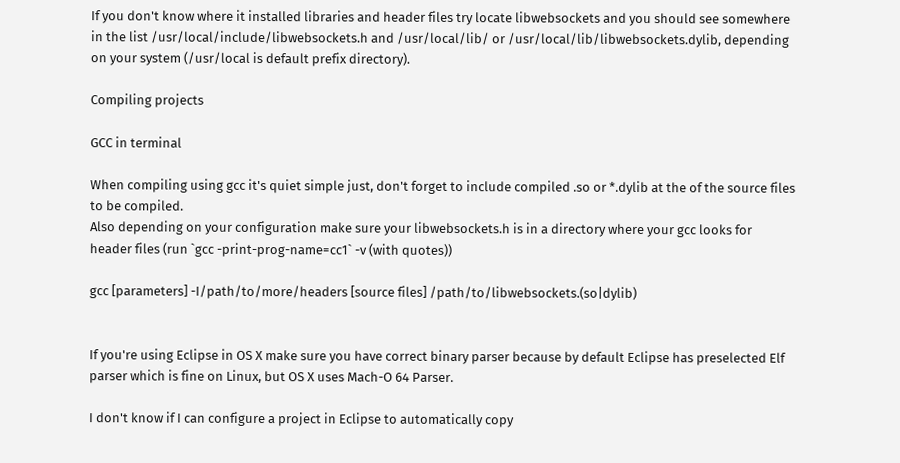If you don't know where it installed libraries and header files try locate libwebsockets and you should see somewhere in the list /usr/local/include/libwebsockets.h and /usr/local/lib/ or /usr/local/lib/libwebsockets.dylib, depending on your system (/usr/local is default prefix directory).

Compiling projects

GCC in terminal

When compiling using gcc it's quiet simple just, don't forget to include compiled .so or *.dylib at the of the source files to be compiled.
Also depending on your configuration make sure your libwebsockets.h is in a directory where your gcc looks for header files (run `gcc -print-prog-name=cc1` -v (with quotes))

gcc [parameters] -I/path/to/more/headers [source files] /path/to/libwebsockets.(so|dylib)


If you're using Eclipse in OS X make sure you have correct binary parser because by default Eclipse has preselected Elf parser which is fine on Linux, but OS X uses Mach-O 64 Parser.

I don't know if I can configure a project in Eclipse to automatically copy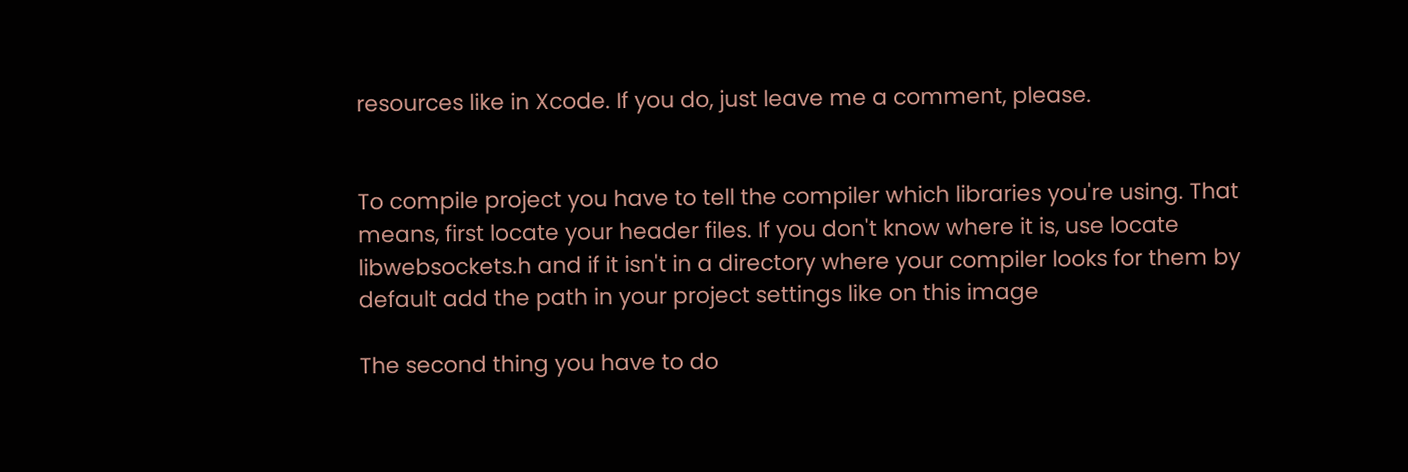resources like in Xcode. If you do, just leave me a comment, please.


To compile project you have to tell the compiler which libraries you're using. That means, first locate your header files. If you don't know where it is, use locate libwebsockets.h and if it isn't in a directory where your compiler looks for them by default add the path in your project settings like on this image

The second thing you have to do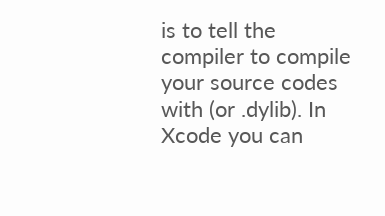is to tell the compiler to compile your source codes with (or .dylib). In Xcode you can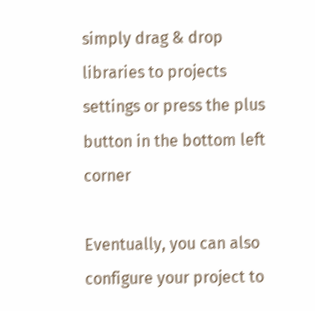simply drag & drop libraries to projects settings or press the plus button in the bottom left corner

Eventually, you can also configure your project to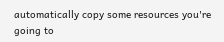automatically copy some resources you're going to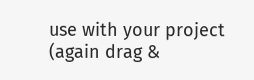use with your project (again drag &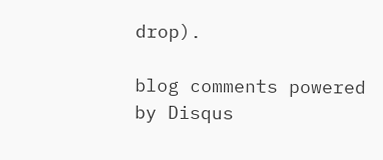drop).

blog comments powered by Disqus